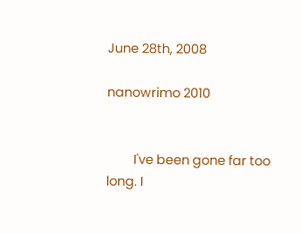June 28th, 2008

nanowrimo 2010


         I've been gone far too long. I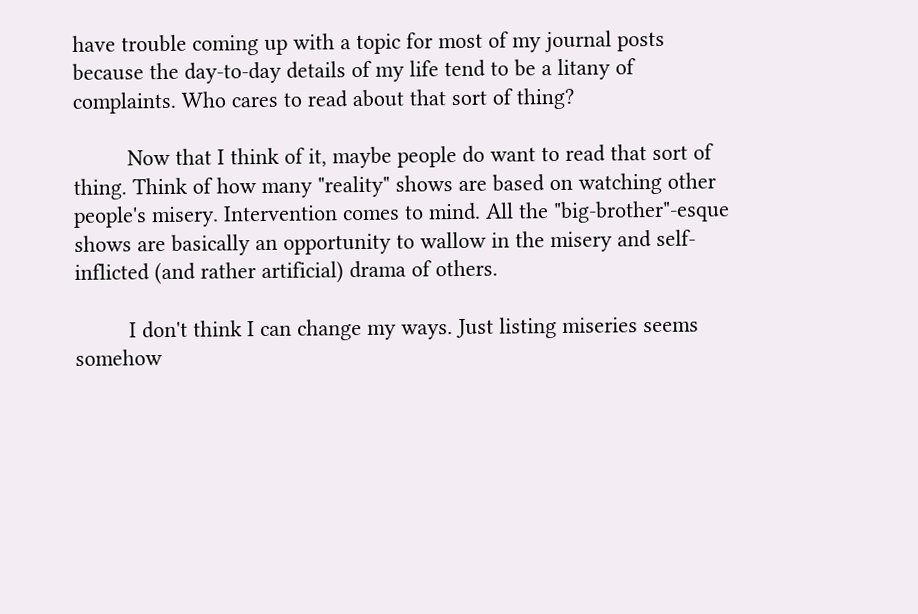have trouble coming up with a topic for most of my journal posts because the day-to-day details of my life tend to be a litany of complaints. Who cares to read about that sort of thing?

         Now that I think of it, maybe people do want to read that sort of thing. Think of how many "reality" shows are based on watching other people's misery. Intervention comes to mind. All the "big-brother"-esque shows are basically an opportunity to wallow in the misery and self-inflicted (and rather artificial) drama of others.

         I don't think I can change my ways. Just listing miseries seems somehow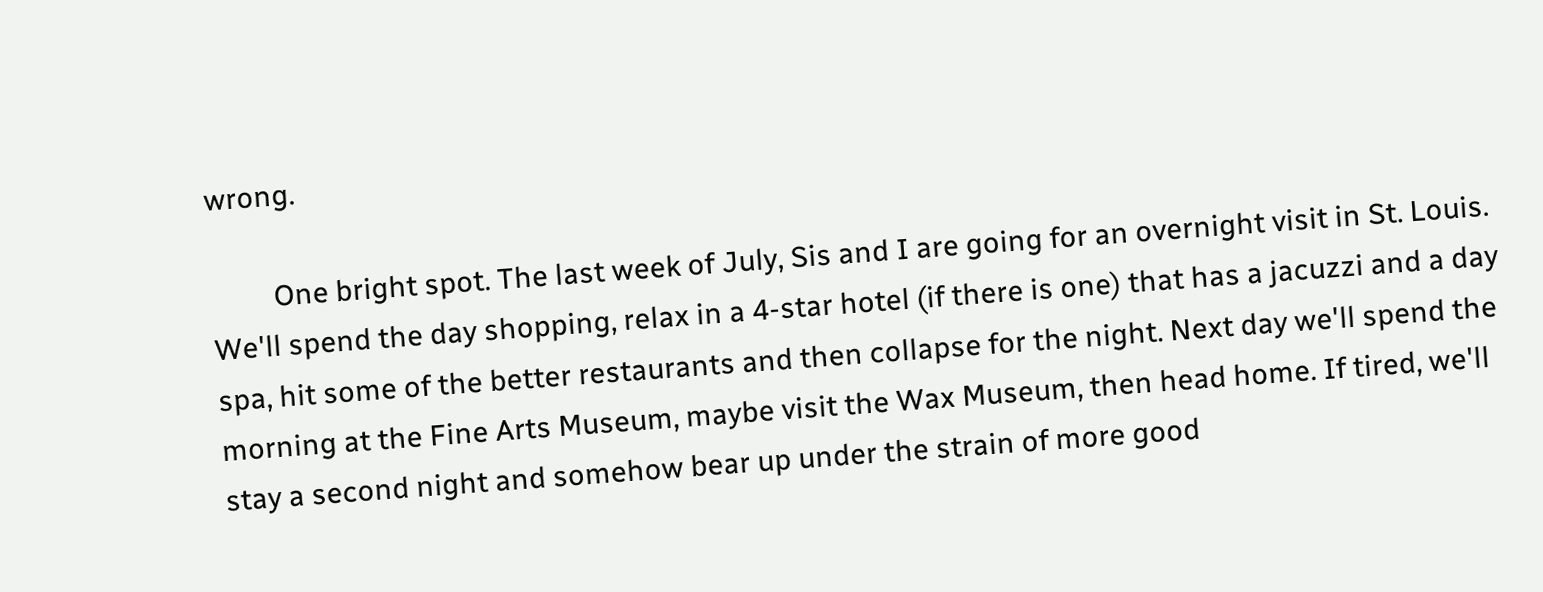wrong.

         One bright spot. The last week of July, Sis and I are going for an overnight visit in St. Louis. We'll spend the day shopping, relax in a 4-star hotel (if there is one) that has a jacuzzi and a day spa, hit some of the better restaurants and then collapse for the night. Next day we'll spend the morning at the Fine Arts Museum, maybe visit the Wax Museum, then head home. If tired, we'll stay a second night and somehow bear up under the strain of more good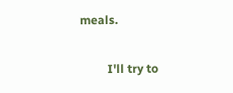meals.

         I'll try to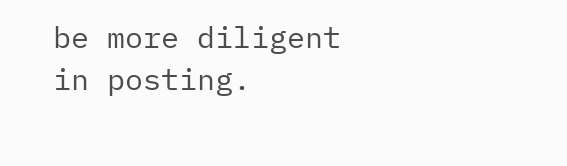be more diligent in posting.